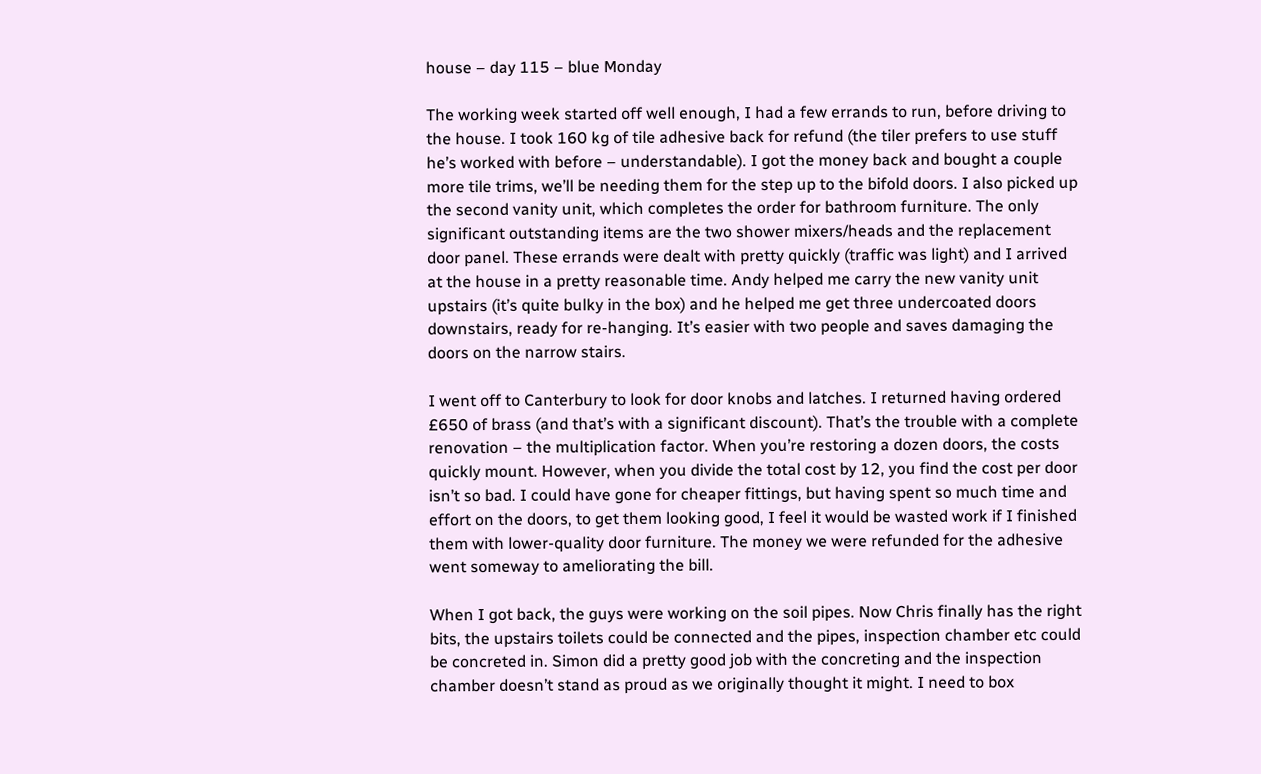house – day 115 – blue Monday

The working week started off well enough, I had a few errands to run, before driving to the house. I took 160 kg of tile adhesive back for refund (the tiler prefers to use stuff he’s worked with before – understandable). I got the money back and bought a couple more tile trims, we’ll be needing them for the step up to the bifold doors. I also picked up the second vanity unit, which completes the order for bathroom furniture. The only significant outstanding items are the two shower mixers/heads and the replacement door panel. These errands were dealt with pretty quickly (traffic was light) and I arrived at the house in a pretty reasonable time. Andy helped me carry the new vanity unit upstairs (it’s quite bulky in the box) and he helped me get three undercoated doors downstairs, ready for re-hanging. It’s easier with two people and saves damaging the doors on the narrow stairs.

I went off to Canterbury to look for door knobs and latches. I returned having ordered £650 of brass (and that’s with a significant discount). That’s the trouble with a complete renovation – the multiplication factor. When you’re restoring a dozen doors, the costs quickly mount. However, when you divide the total cost by 12, you find the cost per door isn’t so bad. I could have gone for cheaper fittings, but having spent so much time and effort on the doors, to get them looking good, I feel it would be wasted work if I finished them with lower-quality door furniture. The money we were refunded for the adhesive went someway to ameliorating the bill.

When I got back, the guys were working on the soil pipes. Now Chris finally has the right bits, the upstairs toilets could be connected and the pipes, inspection chamber etc could be concreted in. Simon did a pretty good job with the concreting and the inspection chamber doesn’t stand as proud as we originally thought it might. I need to box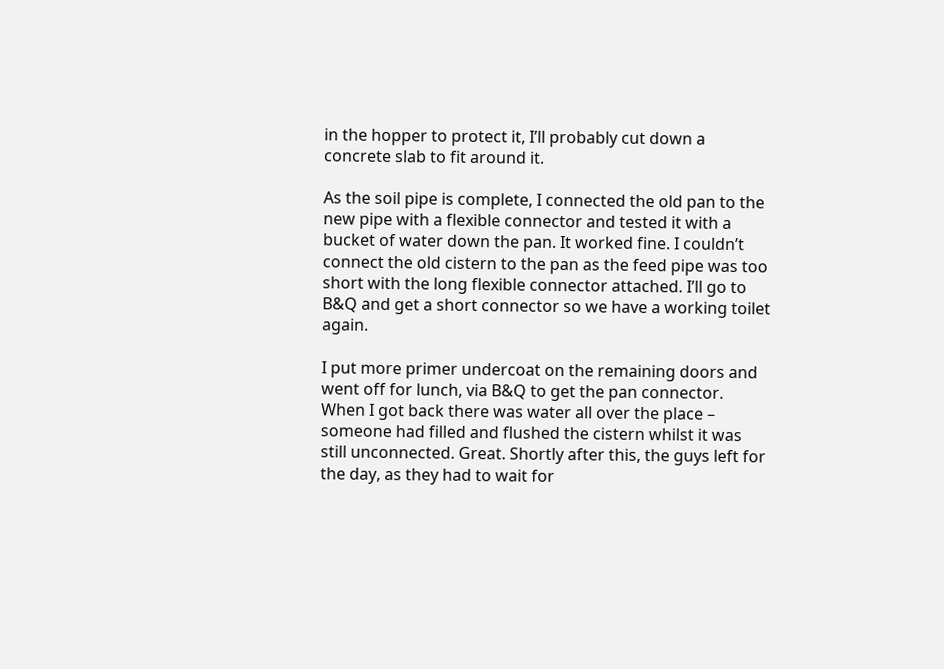in the hopper to protect it, I’ll probably cut down a concrete slab to fit around it.

As the soil pipe is complete, I connected the old pan to the new pipe with a flexible connector and tested it with a bucket of water down the pan. It worked fine. I couldn’t connect the old cistern to the pan as the feed pipe was too short with the long flexible connector attached. I’ll go to B&Q and get a short connector so we have a working toilet again.

I put more primer undercoat on the remaining doors and went off for lunch, via B&Q to get the pan connector. When I got back there was water all over the place – someone had filled and flushed the cistern whilst it was still unconnected. Great. Shortly after this, the guys left for the day, as they had to wait for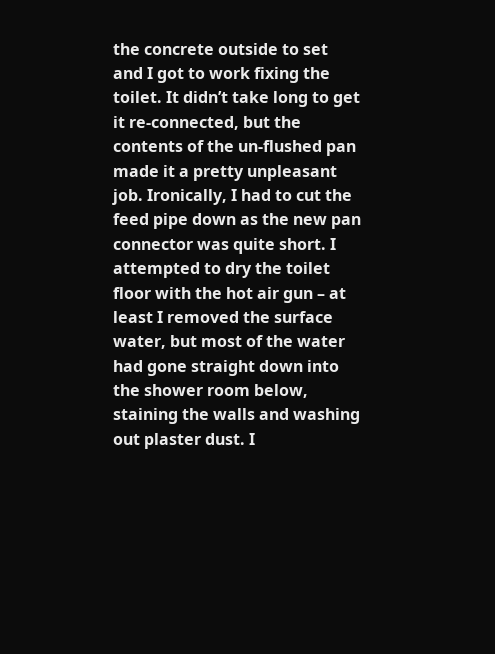the concrete outside to set and I got to work fixing the toilet. It didn’t take long to get it re-connected, but the contents of the un-flushed pan made it a pretty unpleasant job. Ironically, I had to cut the feed pipe down as the new pan connector was quite short. I attempted to dry the toilet floor with the hot air gun – at least I removed the surface water, but most of the water had gone straight down into the shower room below, staining the walls and washing out plaster dust. I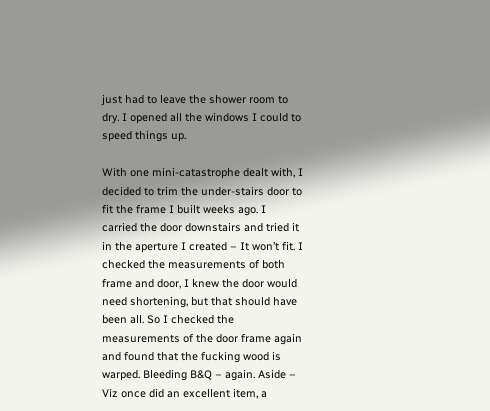just had to leave the shower room to dry. I opened all the windows I could to speed things up.

With one mini-catastrophe dealt with, I decided to trim the under-stairs door to fit the frame I built weeks ago. I carried the door downstairs and tried it in the aperture I created – It won’t fit. I checked the measurements of both frame and door, I knew the door would need shortening, but that should have been all. So I checked the measurements of the door frame again and found that the fucking wood is warped. Bleeding B&Q – again. Aside – Viz once did an excellent item, a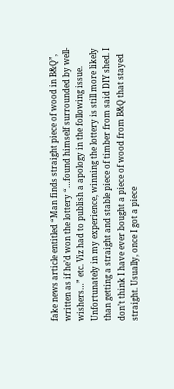fake news article entitled “Man finds straight piece of wood in B&Q”, written as if he’d won the lottery “…found himself surrounded by well-wishers…” etc. Viz had to publish a apology in the following issue. Unfortunately in my experience, winning the lottery is still more likely than getting a straight and stable piece of timber from said DIY shed. I don’t think I have ever bought a piece of wood from B&Q that stayed straight. Usually, once I got a piece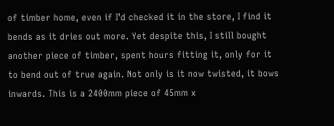of timber home, even if I’d checked it in the store, I find it bends as it dries out more. Yet despite this, I still bought another piece of timber, spent hours fitting it, only for it to bend out of true again. Not only is it now twisted, it bows inwards. This is a 2400mm piece of 45mm x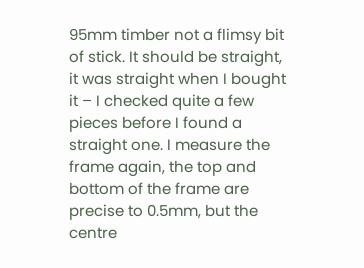95mm timber not a flimsy bit of stick. It should be straight, it was straight when I bought it – I checked quite a few pieces before I found a straight one. I measure the frame again, the top and bottom of the frame are precise to 0.5mm, but the centre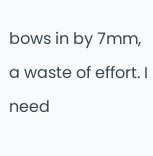bows in by 7mm, a waste of effort. I need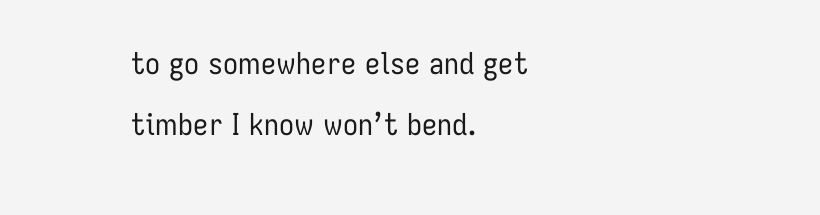to go somewhere else and get timber I know won’t bend.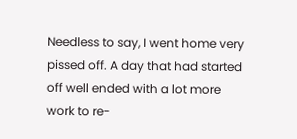Needless to say, I went home very pissed off. A day that had started off well ended with a lot more work to re-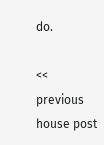do.

<< previous house post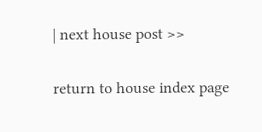| next house post >>

return to house index page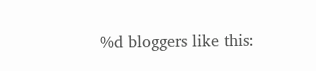%d bloggers like this: